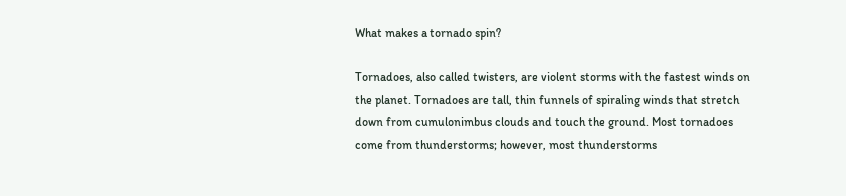What makes a tornado spin?

Tornadoes, also called twisters, are violent storms with the fastest winds on the planet. Tornadoes are tall, thin funnels of spiraling winds that stretch down from cumulonimbus clouds and touch the ground. Most tornadoes come from thunderstorms; however, most thunderstorms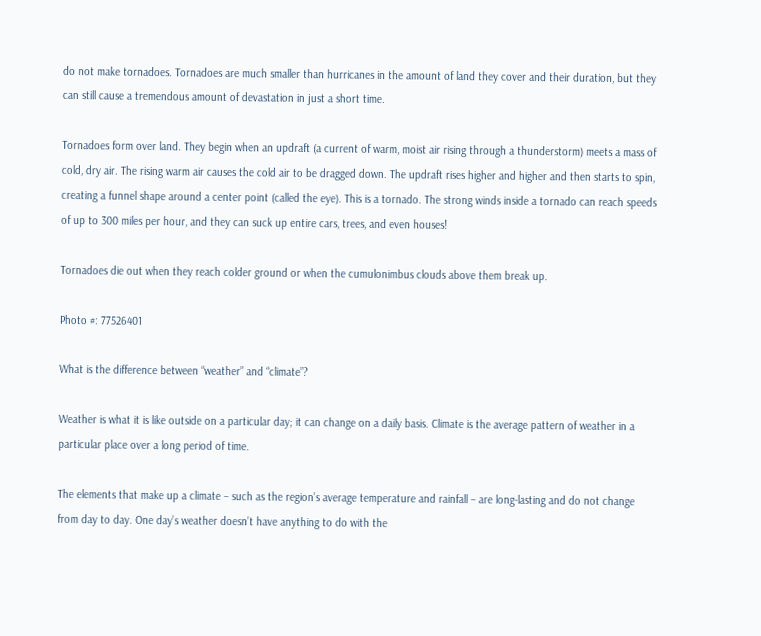do not make tornadoes. Tornadoes are much smaller than hurricanes in the amount of land they cover and their duration, but they can still cause a tremendous amount of devastation in just a short time.

Tornadoes form over land. They begin when an updraft (a current of warm, moist air rising through a thunderstorm) meets a mass of cold, dry air. The rising warm air causes the cold air to be dragged down. The updraft rises higher and higher and then starts to spin, creating a funnel shape around a center point (called the eye). This is a tornado. The strong winds inside a tornado can reach speeds of up to 300 miles per hour, and they can suck up entire cars, trees, and even houses!

Tornadoes die out when they reach colder ground or when the cumulonimbus clouds above them break up.

Photo #: 77526401

What is the difference between “weather” and “climate”?

Weather is what it is like outside on a particular day; it can change on a daily basis. Climate is the average pattern of weather in a particular place over a long period of time.

The elements that make up a climate – such as the region’s average temperature and rainfall – are long-lasting and do not change from day to day. One day’s weather doesn’t have anything to do with the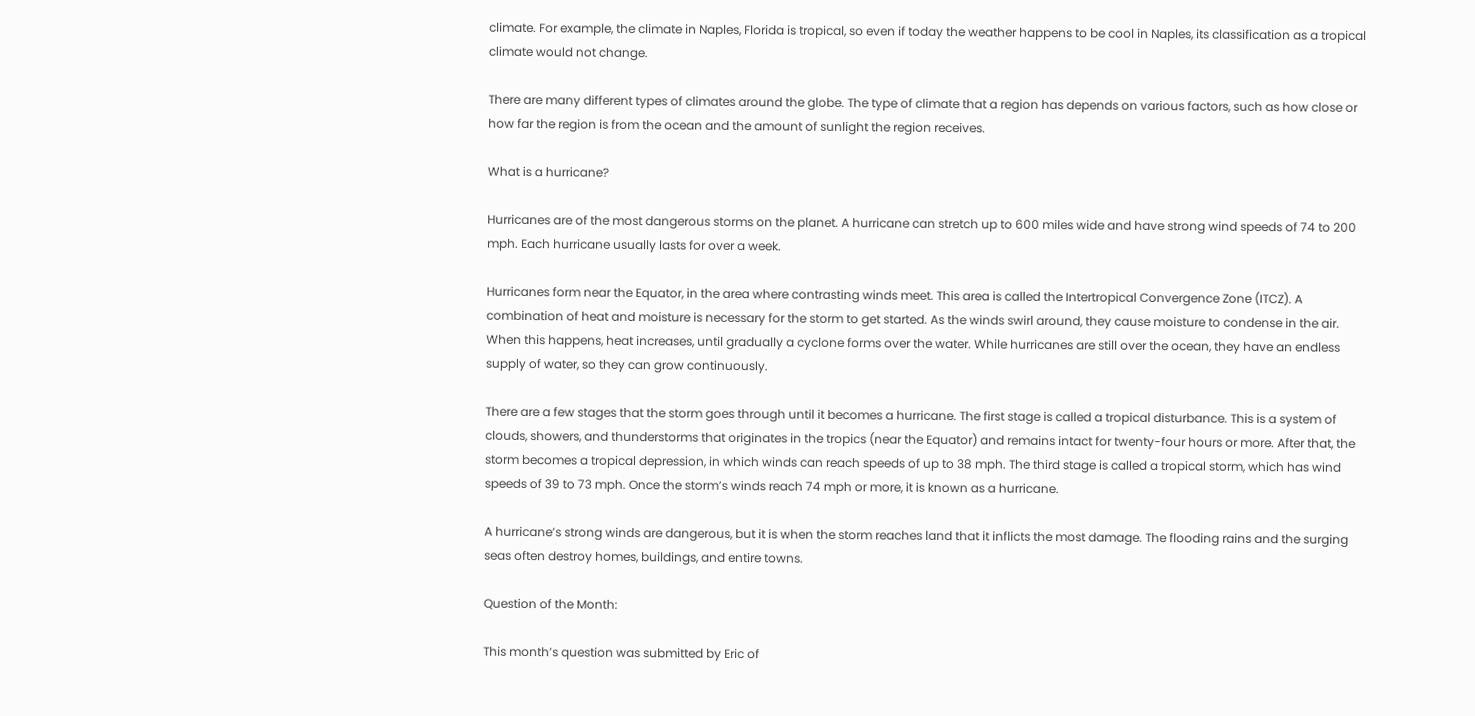climate. For example, the climate in Naples, Florida is tropical, so even if today the weather happens to be cool in Naples, its classification as a tropical climate would not change.

There are many different types of climates around the globe. The type of climate that a region has depends on various factors, such as how close or how far the region is from the ocean and the amount of sunlight the region receives.

What is a hurricane?

Hurricanes are of the most dangerous storms on the planet. A hurricane can stretch up to 600 miles wide and have strong wind speeds of 74 to 200 mph. Each hurricane usually lasts for over a week.

Hurricanes form near the Equator, in the area where contrasting winds meet. This area is called the Intertropical Convergence Zone (ITCZ). A combination of heat and moisture is necessary for the storm to get started. As the winds swirl around, they cause moisture to condense in the air. When this happens, heat increases, until gradually a cyclone forms over the water. While hurricanes are still over the ocean, they have an endless supply of water, so they can grow continuously.

There are a few stages that the storm goes through until it becomes a hurricane. The first stage is called a tropical disturbance. This is a system of clouds, showers, and thunderstorms that originates in the tropics (near the Equator) and remains intact for twenty-four hours or more. After that, the storm becomes a tropical depression, in which winds can reach speeds of up to 38 mph. The third stage is called a tropical storm, which has wind speeds of 39 to 73 mph. Once the storm’s winds reach 74 mph or more, it is known as a hurricane.

A hurricane’s strong winds are dangerous, but it is when the storm reaches land that it inflicts the most damage. The flooding rains and the surging seas often destroy homes, buildings, and entire towns.

Question of the Month:

This month’s question was submitted by Eric of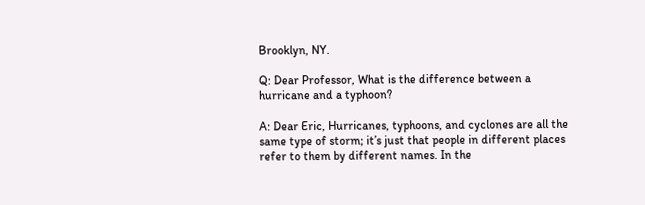Brooklyn, NY.

Q: Dear Professor, What is the difference between a hurricane and a typhoon?

A: Dear Eric, Hurricanes, typhoons, and cyclones are all the same type of storm; it’s just that people in different places refer to them by different names. In the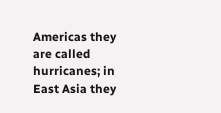Americas they are called hurricanes; in East Asia they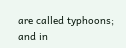are called typhoons; and in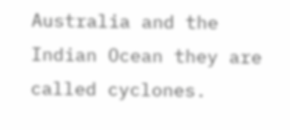Australia and the Indian Ocean they are called cyclones.